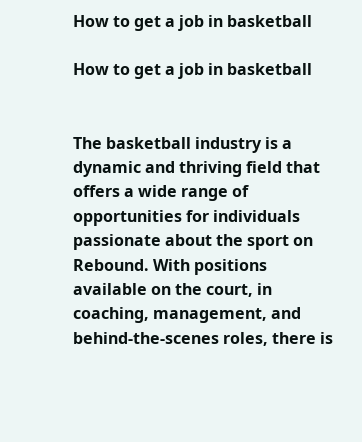How to get a job in basketball

How to get a job in basketball


The basketball industry is a dynamic and thriving field that offers a wide range of opportunities for individuals passionate about the sport on Rebound. With positions available on the court, in coaching, management, and behind-the-scenes roles, there is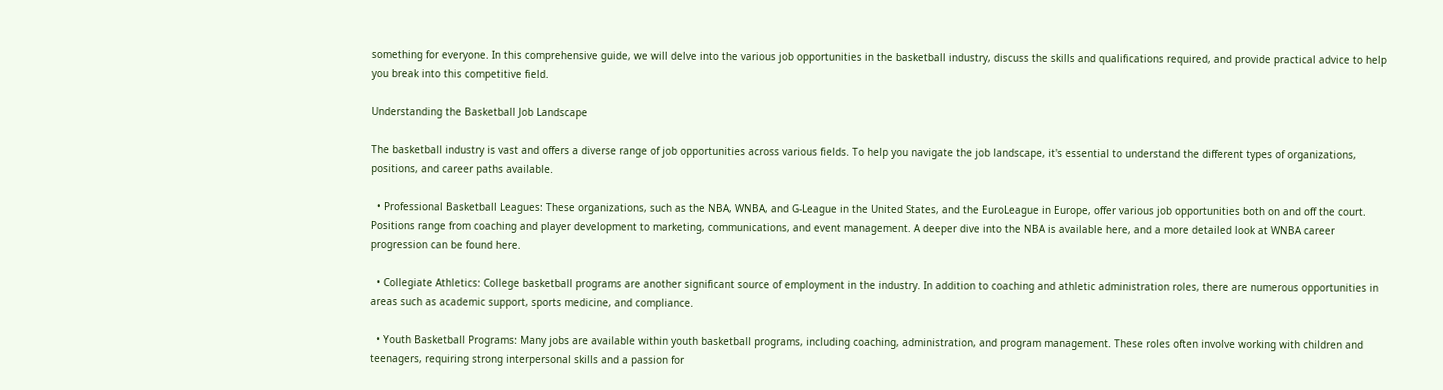something for everyone. In this comprehensive guide, we will delve into the various job opportunities in the basketball industry, discuss the skills and qualifications required, and provide practical advice to help you break into this competitive field.

Understanding the Basketball Job Landscape

The basketball industry is vast and offers a diverse range of job opportunities across various fields. To help you navigate the job landscape, it's essential to understand the different types of organizations, positions, and career paths available.

  • Professional Basketball Leagues: These organizations, such as the NBA, WNBA, and G-League in the United States, and the EuroLeague in Europe, offer various job opportunities both on and off the court. Positions range from coaching and player development to marketing, communications, and event management. A deeper dive into the NBA is available here, and a more detailed look at WNBA career progression can be found here.

  • Collegiate Athletics: College basketball programs are another significant source of employment in the industry. In addition to coaching and athletic administration roles, there are numerous opportunities in areas such as academic support, sports medicine, and compliance.

  • Youth Basketball Programs: Many jobs are available within youth basketball programs, including coaching, administration, and program management. These roles often involve working with children and teenagers, requiring strong interpersonal skills and a passion for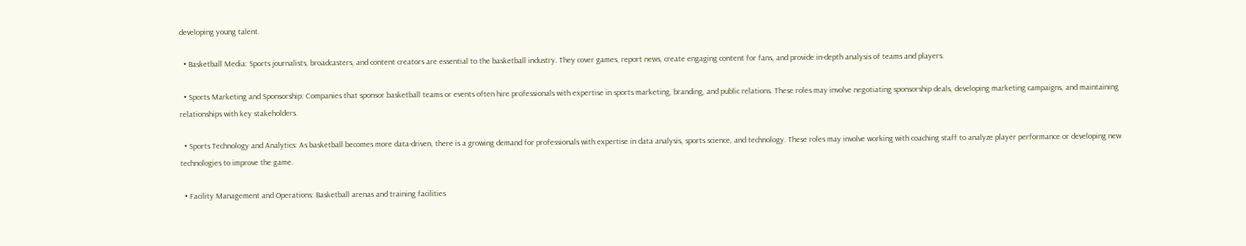developing young talent.

  • Basketball Media: Sports journalists, broadcasters, and content creators are essential to the basketball industry. They cover games, report news, create engaging content for fans, and provide in-depth analysis of teams and players.

  • Sports Marketing and Sponsorship: Companies that sponsor basketball teams or events often hire professionals with expertise in sports marketing, branding, and public relations. These roles may involve negotiating sponsorship deals, developing marketing campaigns, and maintaining relationships with key stakeholders.

  • Sports Technology and Analytics: As basketball becomes more data-driven, there is a growing demand for professionals with expertise in data analysis, sports science, and technology. These roles may involve working with coaching staff to analyze player performance or developing new technologies to improve the game.

  • Facility Management and Operations: Basketball arenas and training facilities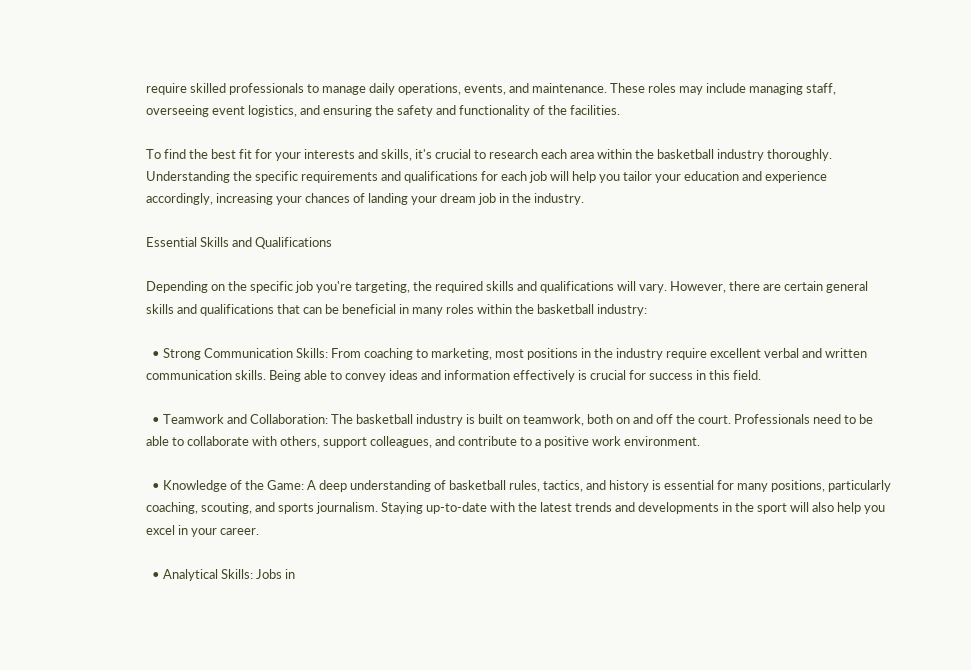require skilled professionals to manage daily operations, events, and maintenance. These roles may include managing staff, overseeing event logistics, and ensuring the safety and functionality of the facilities.

To find the best fit for your interests and skills, it's crucial to research each area within the basketball industry thoroughly. Understanding the specific requirements and qualifications for each job will help you tailor your education and experience accordingly, increasing your chances of landing your dream job in the industry.

Essential Skills and Qualifications

Depending on the specific job you're targeting, the required skills and qualifications will vary. However, there are certain general skills and qualifications that can be beneficial in many roles within the basketball industry:

  • Strong Communication Skills: From coaching to marketing, most positions in the industry require excellent verbal and written communication skills. Being able to convey ideas and information effectively is crucial for success in this field.

  • Teamwork and Collaboration: The basketball industry is built on teamwork, both on and off the court. Professionals need to be able to collaborate with others, support colleagues, and contribute to a positive work environment.

  • Knowledge of the Game: A deep understanding of basketball rules, tactics, and history is essential for many positions, particularly coaching, scouting, and sports journalism. Staying up-to-date with the latest trends and developments in the sport will also help you excel in your career.

  • Analytical Skills: Jobs in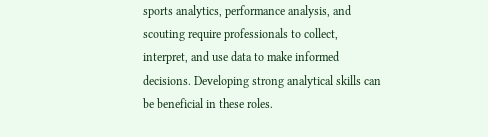sports analytics, performance analysis, and scouting require professionals to collect, interpret, and use data to make informed decisions. Developing strong analytical skills can be beneficial in these roles.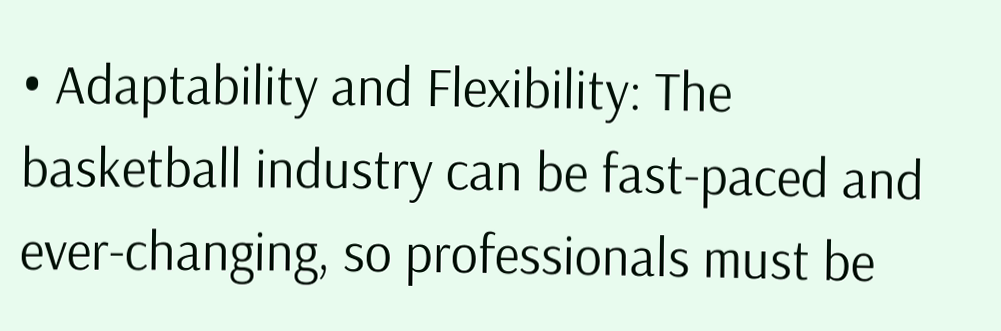• Adaptability and Flexibility: The basketball industry can be fast-paced and ever-changing, so professionals must be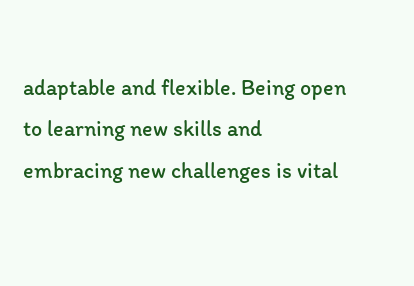adaptable and flexible. Being open to learning new skills and embracing new challenges is vital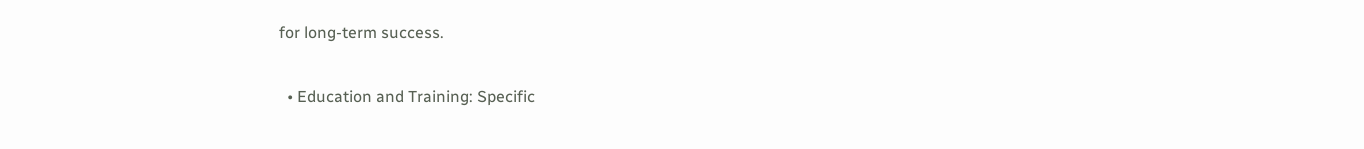for long-term success.

  • Education and Training: Specific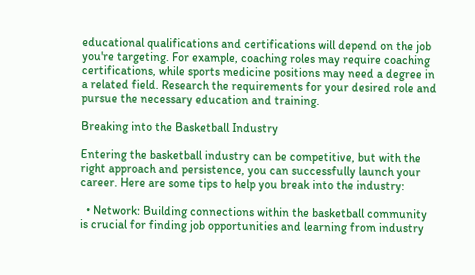educational qualifications and certifications will depend on the job you're targeting. For example, coaching roles may require coaching certifications, while sports medicine positions may need a degree in a related field. Research the requirements for your desired role and pursue the necessary education and training.

Breaking into the Basketball Industry

Entering the basketball industry can be competitive, but with the right approach and persistence, you can successfully launch your career. Here are some tips to help you break into the industry:

  • Network: Building connections within the basketball community is crucial for finding job opportunities and learning from industry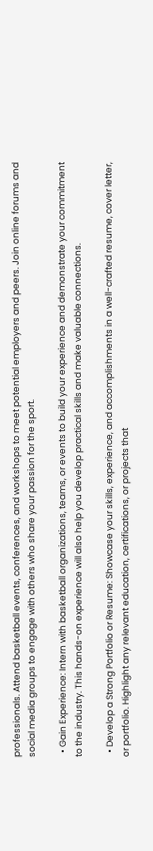professionals. Attend basketball events, conferences, and workshops to meet potential employers and peers. Join online forums and social media groups to engage with others who share your passion for the sport.

  • Gain Experience: Intern with basketball organizations, teams, or events to build your experience and demonstrate your commitment to the industry. This hands-on experience will also help you develop practical skills and make valuable connections.

  • Develop a Strong Portfolio or Resume: Showcase your skills, experience, and accomplishments in a well-crafted resume, cover letter, or portfolio. Highlight any relevant education, certifications, or projects that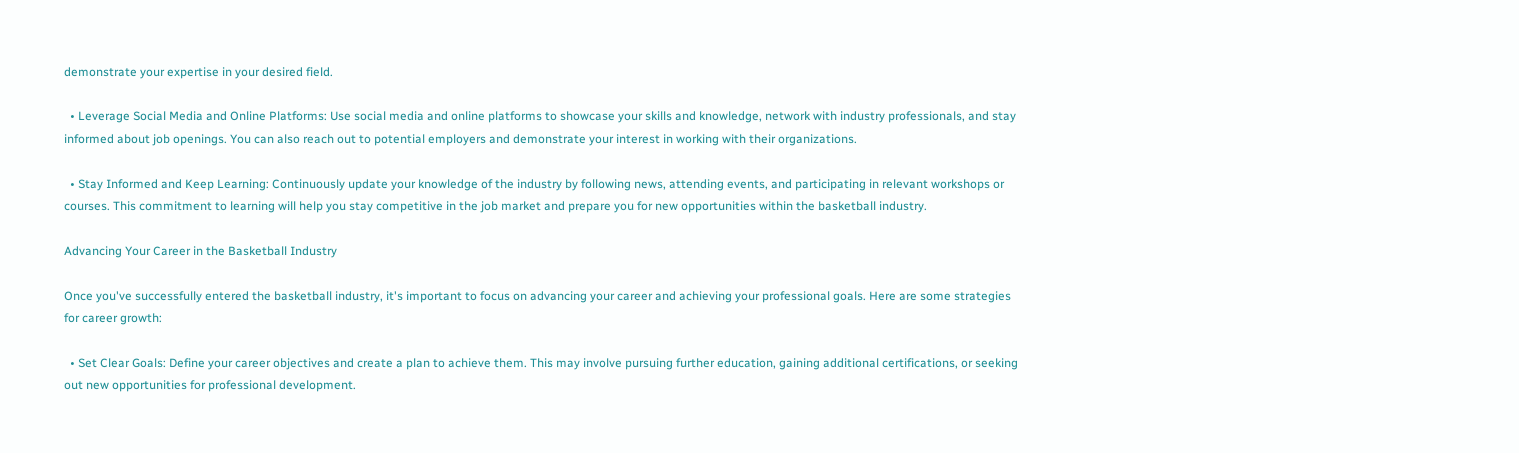demonstrate your expertise in your desired field.

  • Leverage Social Media and Online Platforms: Use social media and online platforms to showcase your skills and knowledge, network with industry professionals, and stay informed about job openings. You can also reach out to potential employers and demonstrate your interest in working with their organizations.

  • Stay Informed and Keep Learning: Continuously update your knowledge of the industry by following news, attending events, and participating in relevant workshops or courses. This commitment to learning will help you stay competitive in the job market and prepare you for new opportunities within the basketball industry.

Advancing Your Career in the Basketball Industry

Once you've successfully entered the basketball industry, it's important to focus on advancing your career and achieving your professional goals. Here are some strategies for career growth:

  • Set Clear Goals: Define your career objectives and create a plan to achieve them. This may involve pursuing further education, gaining additional certifications, or seeking out new opportunities for professional development.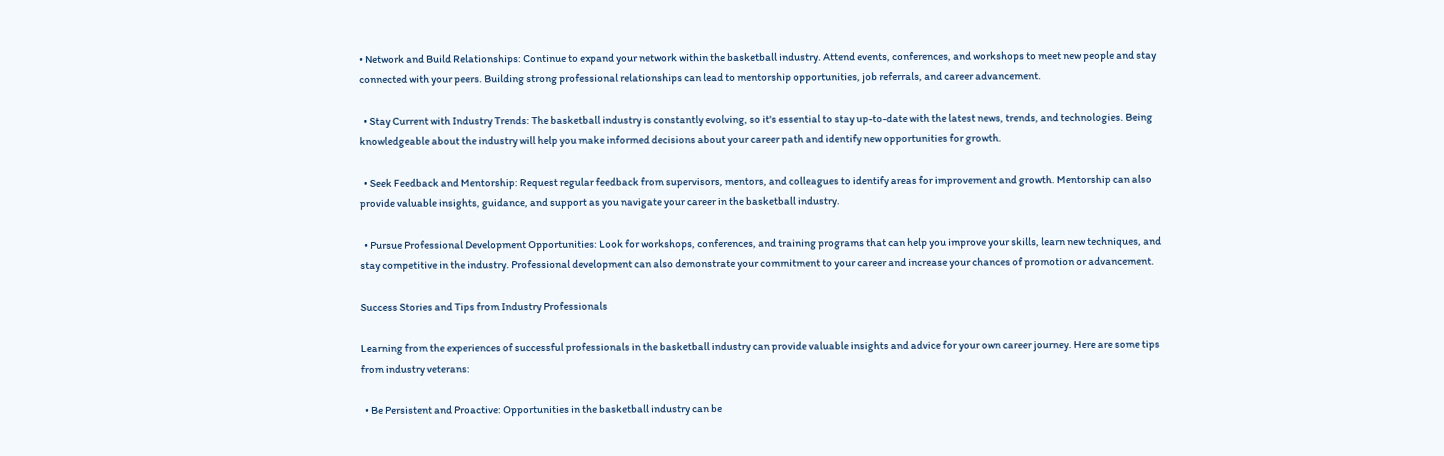• Network and Build Relationships: Continue to expand your network within the basketball industry. Attend events, conferences, and workshops to meet new people and stay connected with your peers. Building strong professional relationships can lead to mentorship opportunities, job referrals, and career advancement.

  • Stay Current with Industry Trends: The basketball industry is constantly evolving, so it's essential to stay up-to-date with the latest news, trends, and technologies. Being knowledgeable about the industry will help you make informed decisions about your career path and identify new opportunities for growth.

  • Seek Feedback and Mentorship: Request regular feedback from supervisors, mentors, and colleagues to identify areas for improvement and growth. Mentorship can also provide valuable insights, guidance, and support as you navigate your career in the basketball industry.

  • Pursue Professional Development Opportunities: Look for workshops, conferences, and training programs that can help you improve your skills, learn new techniques, and stay competitive in the industry. Professional development can also demonstrate your commitment to your career and increase your chances of promotion or advancement.

Success Stories and Tips from Industry Professionals

Learning from the experiences of successful professionals in the basketball industry can provide valuable insights and advice for your own career journey. Here are some tips from industry veterans:

  • Be Persistent and Proactive: Opportunities in the basketball industry can be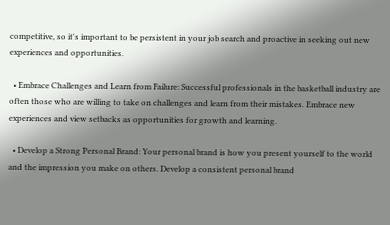competitive, so it's important to be persistent in your job search and proactive in seeking out new experiences and opportunities.

  • Embrace Challenges and Learn from Failure: Successful professionals in the basketball industry are often those who are willing to take on challenges and learn from their mistakes. Embrace new experiences and view setbacks as opportunities for growth and learning.

  • Develop a Strong Personal Brand: Your personal brand is how you present yourself to the world and the impression you make on others. Develop a consistent personal brand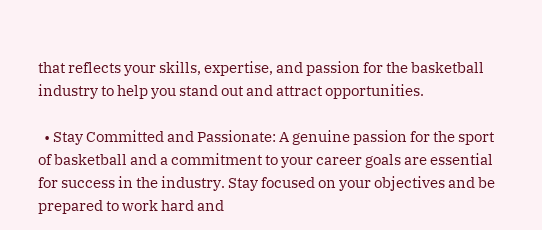that reflects your skills, expertise, and passion for the basketball industry to help you stand out and attract opportunities.

  • Stay Committed and Passionate: A genuine passion for the sport of basketball and a commitment to your career goals are essential for success in the industry. Stay focused on your objectives and be prepared to work hard and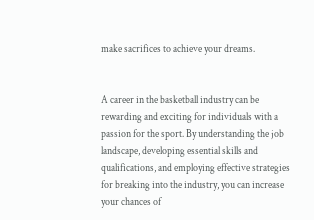make sacrifices to achieve your dreams.


A career in the basketball industry can be rewarding and exciting for individuals with a passion for the sport. By understanding the job landscape, developing essential skills and qualifications, and employing effective strategies for breaking into the industry, you can increase your chances of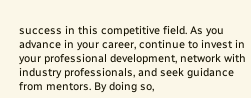success in this competitive field. As you advance in your career, continue to invest in your professional development, network with industry professionals, and seek guidance from mentors. By doing so,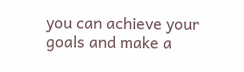you can achieve your goals and make a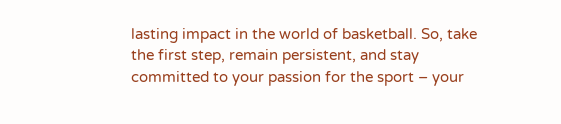lasting impact in the world of basketball. So, take the first step, remain persistent, and stay committed to your passion for the sport – your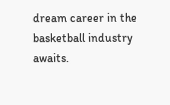dream career in the basketball industry awaits.